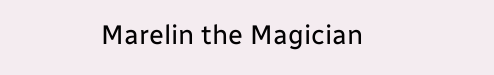Marelin the Magician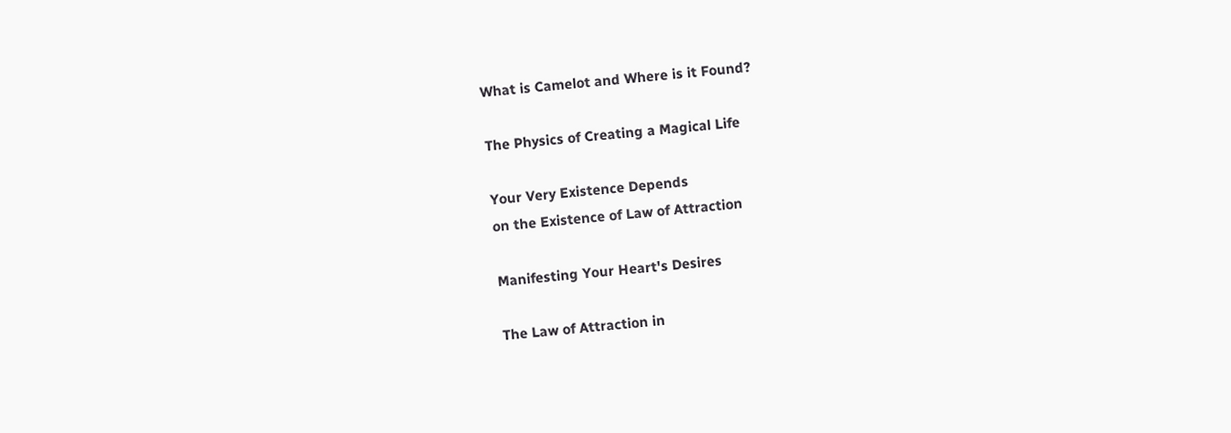What is Camelot and Where is it Found?

The Physics of Creating a Magical Life

Your Very Existence Depends
on the Existence of Law of Attraction

Manifesting Your Heart's Desires

The Law of Attraction in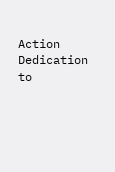Action
Dedication to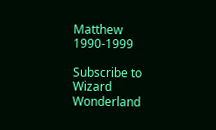Matthew 1990-1999

Subscribe to Wizard Wonderland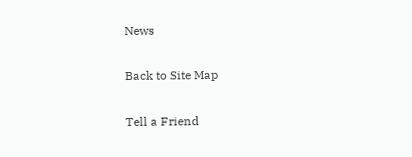News

Back to Site Map

Tell a Friend